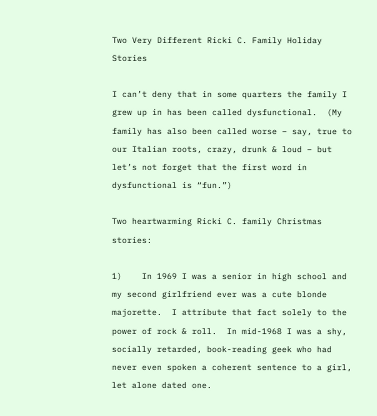Two Very Different Ricki C. Family Holiday Stories

I can’t deny that in some quarters the family I grew up in has been called dysfunctional.  (My family has also been called worse – say, true to our Italian roots, crazy, drunk & loud – but let’s not forget that the first word in dysfunctional is “fun.”)

Two heartwarming Ricki C. family Christmas stories:

1)    In 1969 I was a senior in high school and my second girlfriend ever was a cute blonde majorette.  I attribute that fact solely to the power of rock & roll.  In mid-1968 I was a shy, socially retarded, book-reading geek who had never even spoken a coherent sentence to a girl, let alone dated one.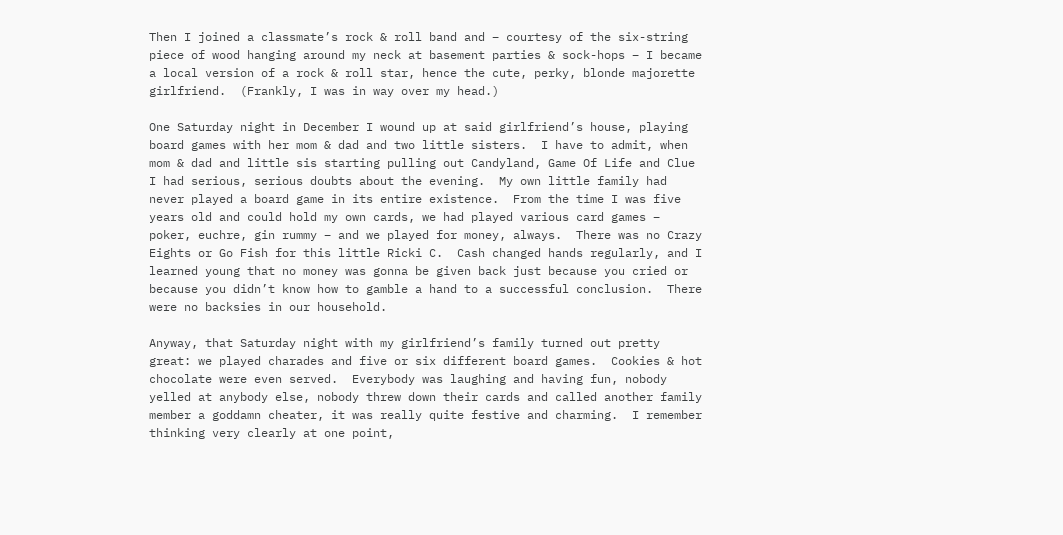Then I joined a classmate’s rock & roll band and – courtesy of the six-string piece of wood hanging around my neck at basement parties & sock-hops – I became a local version of a rock & roll star, hence the cute, perky, blonde majorette girlfriend.  (Frankly, I was in way over my head.)

One Saturday night in December I wound up at said girlfriend’s house, playing board games with her mom & dad and two little sisters.  I have to admit, when mom & dad and little sis starting pulling out Candyland, Game Of Life and Clue I had serious, serious doubts about the evening.  My own little family had never played a board game in its entire existence.  From the time I was five years old and could hold my own cards, we had played various card games – poker, euchre, gin rummy – and we played for money, always.  There was no Crazy Eights or Go Fish for this little Ricki C.  Cash changed hands regularly, and I learned young that no money was gonna be given back just because you cried or because you didn’t know how to gamble a hand to a successful conclusion.  There were no backsies in our household.

Anyway, that Saturday night with my girlfriend’s family turned out pretty great: we played charades and five or six different board games.  Cookies & hot chocolate were even served.  Everybody was laughing and having fun, nobody yelled at anybody else, nobody threw down their cards and called another family member a goddamn cheater, it was really quite festive and charming.  I remember thinking very clearly at one point,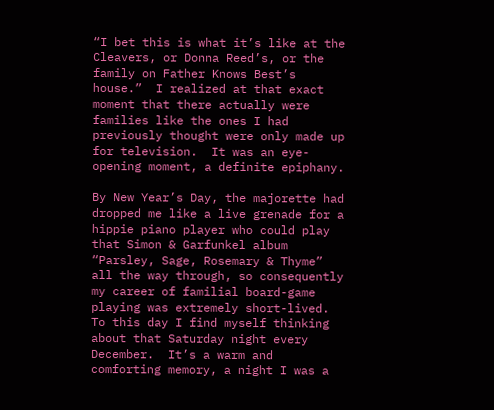“I bet this is what it’s like at the Cleavers, or Donna Reed’s, or the family on Father Knows Best’s house.”  I realized at that exact moment that there actually were families like the ones I had previously thought were only made up for television.  It was an eye-opening moment, a definite epiphany.

By New Year’s Day, the majorette had dropped me like a live grenade for a hippie piano player who could play that Simon & Garfunkel album “Parsley, Sage, Rosemary & Thyme” all the way through, so consequently my career of familial board-game playing was extremely short-lived.  To this day I find myself thinking about that Saturday night every December.  It’s a warm and comforting memory, a night I was a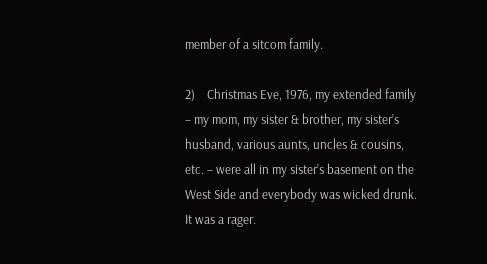member of a sitcom family.

2)    Christmas Eve, 1976, my extended family – my mom, my sister & brother, my sister’s husband, various aunts, uncles & cousins, etc. – were all in my sister’s basement on the West Side and everybody was wicked drunk.  It was a rager.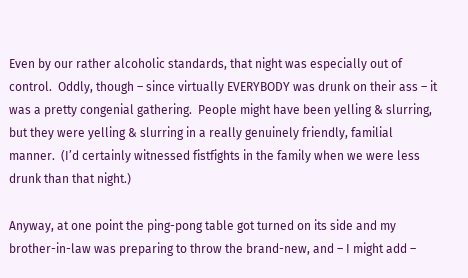Even by our rather alcoholic standards, that night was especially out of control.  Oddly, though – since virtually EVERYBODY was drunk on their ass – it was a pretty congenial gathering.  People might have been yelling & slurring, but they were yelling & slurring in a really genuinely friendly, familial manner.  (I’d certainly witnessed fistfights in the family when we were less drunk than that night.)

Anyway, at one point the ping-pong table got turned on its side and my brother-in-law was preparing to throw the brand-new, and – I might add –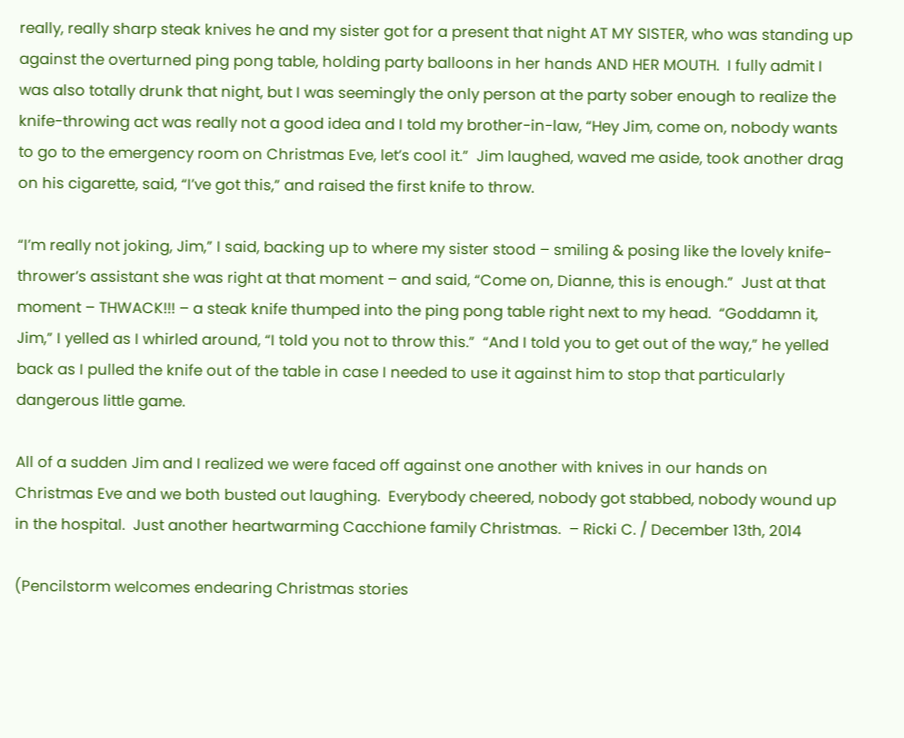really, really sharp steak knives he and my sister got for a present that night AT MY SISTER, who was standing up against the overturned ping pong table, holding party balloons in her hands AND HER MOUTH.  I fully admit I was also totally drunk that night, but I was seemingly the only person at the party sober enough to realize the knife-throwing act was really not a good idea and I told my brother-in-law, “Hey Jim, come on, nobody wants to go to the emergency room on Christmas Eve, let’s cool it.”  Jim laughed, waved me aside, took another drag on his cigarette, said, “I’ve got this,” and raised the first knife to throw.

“I’m really not joking, Jim,” I said, backing up to where my sister stood – smiling & posing like the lovely knife-thrower’s assistant she was right at that moment – and said, “Come on, Dianne, this is enough.”  Just at that moment – THWACK!!! – a steak knife thumped into the ping pong table right next to my head.  “Goddamn it, Jim,” I yelled as I whirled around, “I told you not to throw this.”  “And I told you to get out of the way,” he yelled back as I pulled the knife out of the table in case I needed to use it against him to stop that particularly dangerous little game.

All of a sudden Jim and I realized we were faced off against one another with knives in our hands on Christmas Eve and we both busted out laughing.  Everybody cheered, nobody got stabbed, nobody wound up in the hospital.  Just another heartwarming Cacchione family Christmas.  – Ricki C. / December 13th, 2014

(Pencilstorm welcomes endearing Christmas stories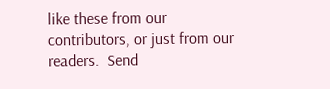like these from our contributors, or just from our readers.  Send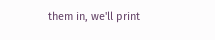them in, we'll print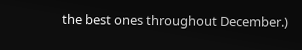the best ones throughout December.)